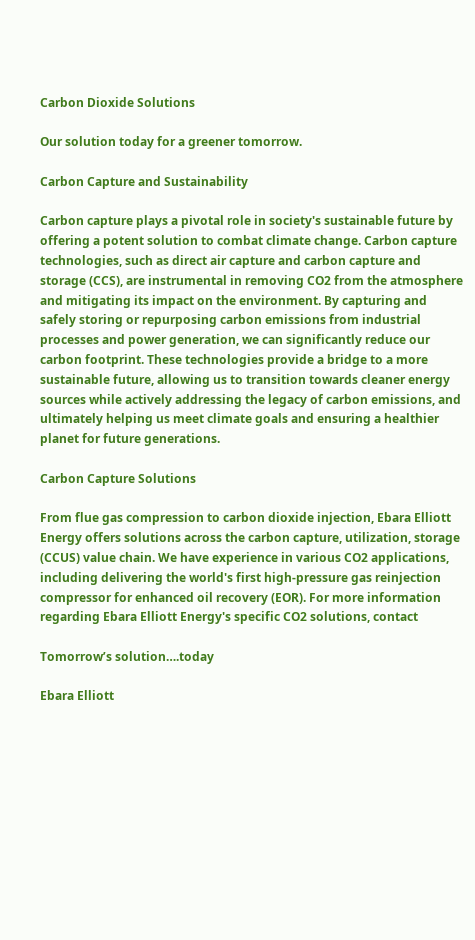Carbon Dioxide Solutions

Our solution today for a greener tomorrow.

Carbon Capture and Sustainability

Carbon capture plays a pivotal role in society's sustainable future by offering a potent solution to combat climate change. Carbon capture technologies, such as direct air capture and carbon capture and storage (CCS), are instrumental in removing CO2 from the atmosphere and mitigating its impact on the environment. By capturing and safely storing or repurposing carbon emissions from industrial processes and power generation, we can significantly reduce our carbon footprint. These technologies provide a bridge to a more sustainable future, allowing us to transition towards cleaner energy sources while actively addressing the legacy of carbon emissions, and ultimately helping us meet climate goals and ensuring a healthier planet for future generations.

Carbon Capture Solutions

From flue gas compression to carbon dioxide injection, Ebara Elliott Energy offers solutions across the carbon capture, utilization, storage (CCUS) value chain. We have experience in various CO2 applications, including delivering the world's first high-pressure gas reinjection compressor for enhanced oil recovery (EOR). For more information regarding Ebara Elliott Energy's specific CO2 solutions, contact

Tomorrow’s solution….today

Ebara Elliott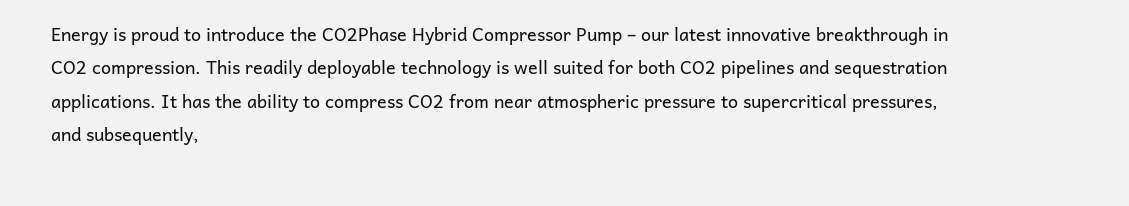Energy is proud to introduce the CO2Phase Hybrid Compressor Pump – our latest innovative breakthrough in CO2 compression. This readily deployable technology is well suited for both CO2 pipelines and sequestration applications. It has the ability to compress CO2 from near atmospheric pressure to supercritical pressures, and subsequently,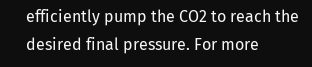efficiently pump the CO2 to reach the desired final pressure. For more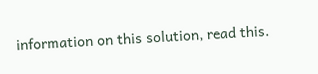information on this solution, read this.